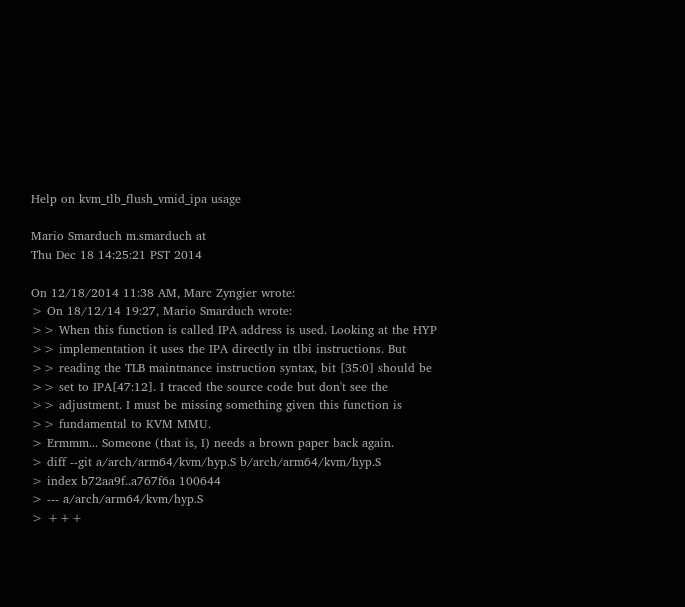Help on kvm_tlb_flush_vmid_ipa usage

Mario Smarduch m.smarduch at
Thu Dec 18 14:25:21 PST 2014

On 12/18/2014 11:38 AM, Marc Zyngier wrote:
> On 18/12/14 19:27, Mario Smarduch wrote:
>> When this function is called IPA address is used. Looking at the HYP
>> implementation it uses the IPA directly in tlbi instructions. But
>> reading the TLB maintnance instruction syntax, bit [35:0] should be
>> set to IPA[47:12]. I traced the source code but don't see the
>> adjustment. I must be missing something given this function is
>> fundamental to KVM MMU.
> Ermmm... Someone (that is, I) needs a brown paper back again.
> diff --git a/arch/arm64/kvm/hyp.S b/arch/arm64/kvm/hyp.S
> index b72aa9f..a767f6a 100644
> --- a/arch/arm64/kvm/hyp.S
> +++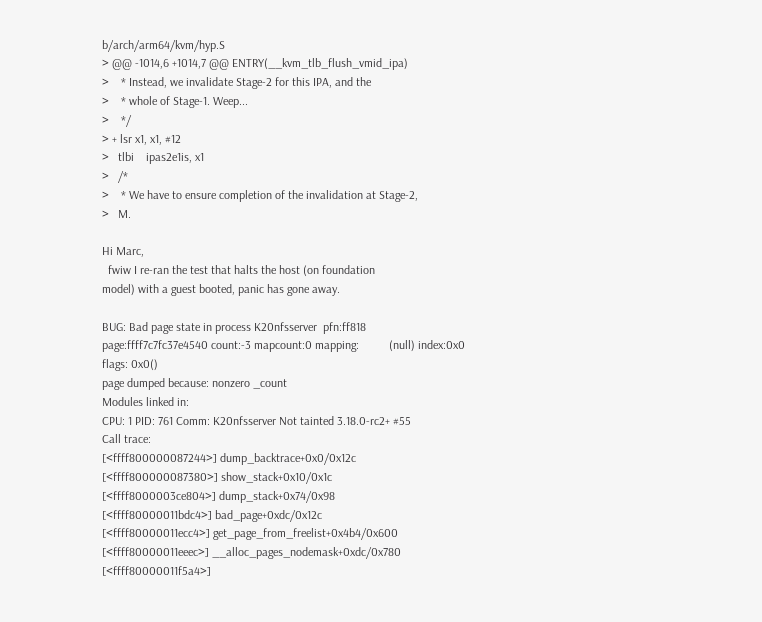b/arch/arm64/kvm/hyp.S
> @@ -1014,6 +1014,7 @@ ENTRY(__kvm_tlb_flush_vmid_ipa)
>    * Instead, we invalidate Stage-2 for this IPA, and the
>    * whole of Stage-1. Weep...
>    */
> + lsr x1, x1, #12
>   tlbi    ipas2e1is, x1
>   /*
>    * We have to ensure completion of the invalidation at Stage-2,
>   M.

Hi Marc,
  fwiw I re-ran the test that halts the host (on foundation
model) with a guest booted, panic has gone away.

BUG: Bad page state in process K20nfsserver  pfn:ff818
page:ffff7c7fc37e4540 count:-3 mapcount:0 mapping:          (null) index:0x0
flags: 0x0()
page dumped because: nonzero _count
Modules linked in:
CPU: 1 PID: 761 Comm: K20nfsserver Not tainted 3.18.0-rc2+ #55
Call trace:
[<ffff800000087244>] dump_backtrace+0x0/0x12c
[<ffff800000087380>] show_stack+0x10/0x1c
[<ffff8000003ce804>] dump_stack+0x74/0x98
[<ffff80000011bdc4>] bad_page+0xdc/0x12c
[<ffff80000011ecc4>] get_page_from_freelist+0x4b4/0x600
[<ffff80000011eeec>] __alloc_pages_nodemask+0xdc/0x780
[<ffff80000011f5a4>]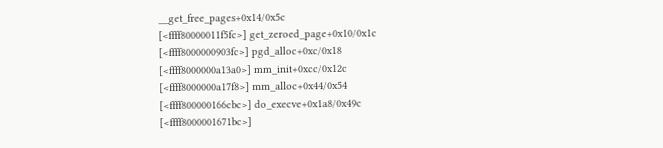__get_free_pages+0x14/0x5c
[<ffff80000011f5fc>] get_zeroed_page+0x10/0x1c
[<ffff8000000903fc>] pgd_alloc+0xc/0x18
[<ffff8000000a13a0>] mm_init+0xcc/0x12c
[<ffff8000000a17f8>] mm_alloc+0x44/0x54
[<ffff800000166cbc>] do_execve+0x1a8/0x49c
[<ffff8000001671bc>]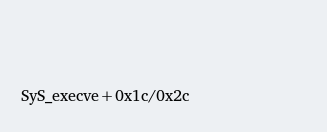SyS_execve+0x1c/0x2c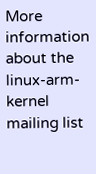More information about the linux-arm-kernel mailing list